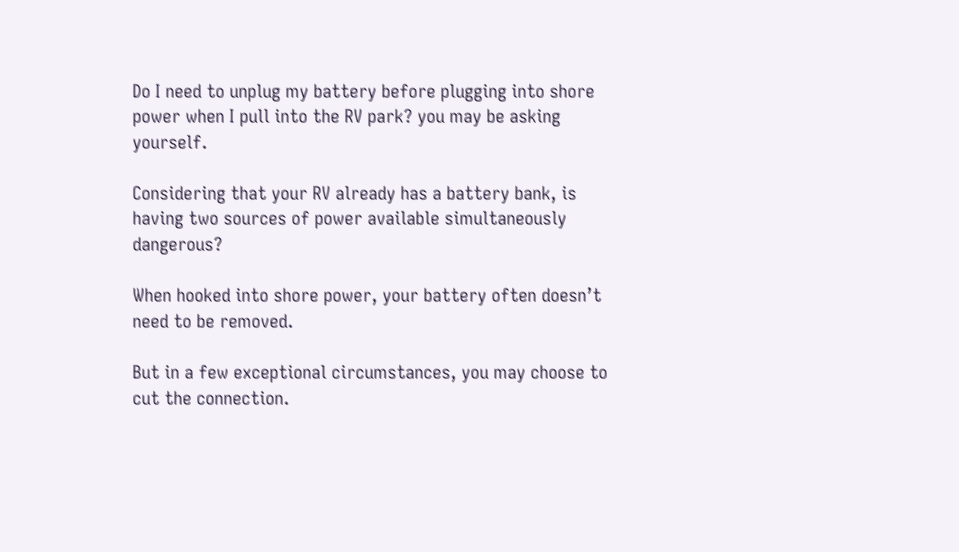Do I need to unplug my battery before plugging into shore power when I pull into the RV park? you may be asking yourself.

Considering that your RV already has a battery bank, is having two sources of power available simultaneously dangerous?

When hooked into shore power, your battery often doesn’t need to be removed.

But in a few exceptional circumstances, you may choose to cut the connection.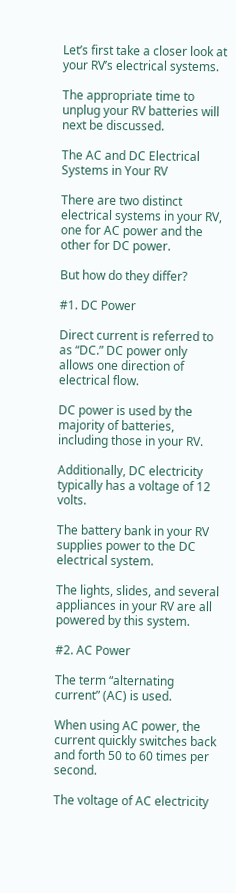Let’s first take a closer look at your RV’s electrical systems.

The appropriate time to unplug your RV batteries will next be discussed.

The AC and DC Electrical Systems in Your RV

There are two distinct electrical systems in your RV, one for AC power and the other for DC power.

But how do they differ?

#1. DC Power

Direct current is referred to as “DC.” DC power only allows one direction of electrical flow.

DC power is used by the majority of batteries, including those in your RV.

Additionally, DC electricity typically has a voltage of 12 volts.

The battery bank in your RV supplies power to the DC electrical system.

The lights, slides, and several appliances in your RV are all powered by this system.

#2. AC Power

The term “alternating current” (AC) is used.

When using AC power, the current quickly switches back and forth 50 to 60 times per second.

The voltage of AC electricity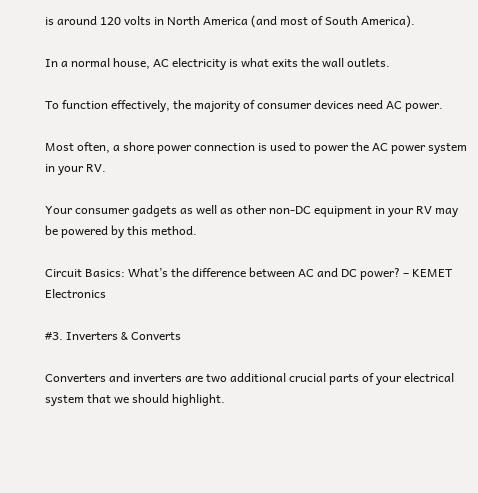is around 120 volts in North America (and most of South America).

In a normal house, AC electricity is what exits the wall outlets.

To function effectively, the majority of consumer devices need AC power.

Most often, a shore power connection is used to power the AC power system in your RV.

Your consumer gadgets as well as other non-DC equipment in your RV may be powered by this method.

Circuit Basics: What’s the difference between AC and DC power? – KEMET Electronics

#3. Inverters & Converts

Converters and inverters are two additional crucial parts of your electrical system that we should highlight.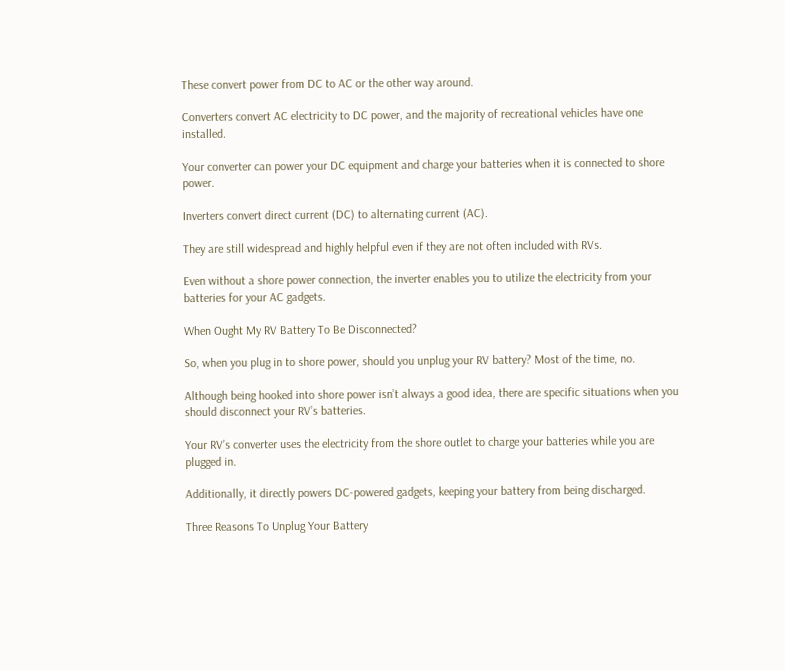These convert power from DC to AC or the other way around.

Converters convert AC electricity to DC power, and the majority of recreational vehicles have one installed.

Your converter can power your DC equipment and charge your batteries when it is connected to shore power.

Inverters convert direct current (DC) to alternating current (AC).

They are still widespread and highly helpful even if they are not often included with RVs.

Even without a shore power connection, the inverter enables you to utilize the electricity from your batteries for your AC gadgets.

When Ought My RV Battery To Be Disconnected?

So, when you plug in to shore power, should you unplug your RV battery? Most of the time, no.

Although being hooked into shore power isn’t always a good idea, there are specific situations when you should disconnect your RV’s batteries.

Your RV’s converter uses the electricity from the shore outlet to charge your batteries while you are plugged in.

Additionally, it directly powers DC-powered gadgets, keeping your battery from being discharged.

Three Reasons To Unplug Your Battery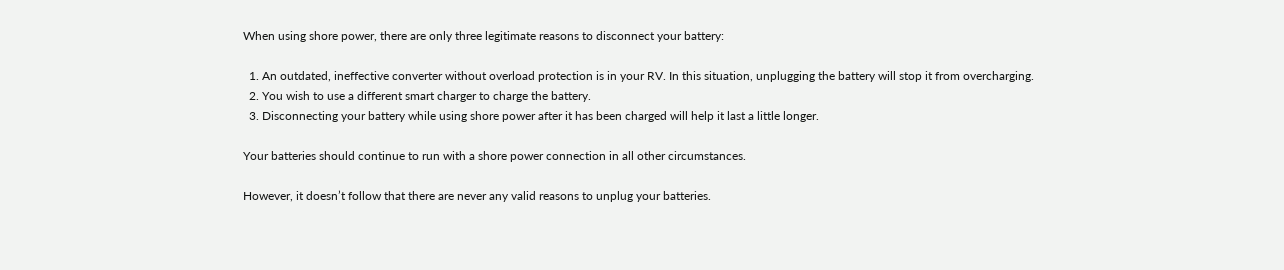When using shore power, there are only three legitimate reasons to disconnect your battery:

  1. An outdated, ineffective converter without overload protection is in your RV. In this situation, unplugging the battery will stop it from overcharging.
  2. You wish to use a different smart charger to charge the battery.
  3. Disconnecting your battery while using shore power after it has been charged will help it last a little longer.

Your batteries should continue to run with a shore power connection in all other circumstances.

However, it doesn’t follow that there are never any valid reasons to unplug your batteries.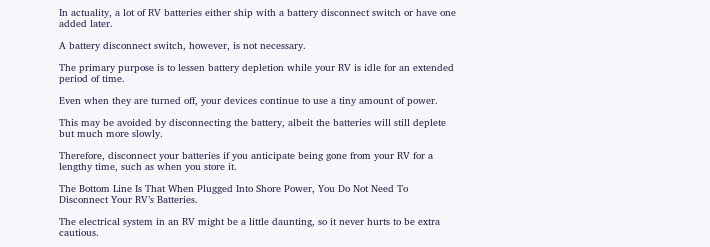In actuality, a lot of RV batteries either ship with a battery disconnect switch or have one added later.

A battery disconnect switch, however, is not necessary.

The primary purpose is to lessen battery depletion while your RV is idle for an extended period of time.

Even when they are turned off, your devices continue to use a tiny amount of power.

This may be avoided by disconnecting the battery, albeit the batteries will still deplete but much more slowly.

Therefore, disconnect your batteries if you anticipate being gone from your RV for a lengthy time, such as when you store it.

The Bottom Line Is That When Plugged Into Shore Power, You Do Not Need To Disconnect Your RV’s Batteries.

The electrical system in an RV might be a little daunting, so it never hurts to be extra cautious.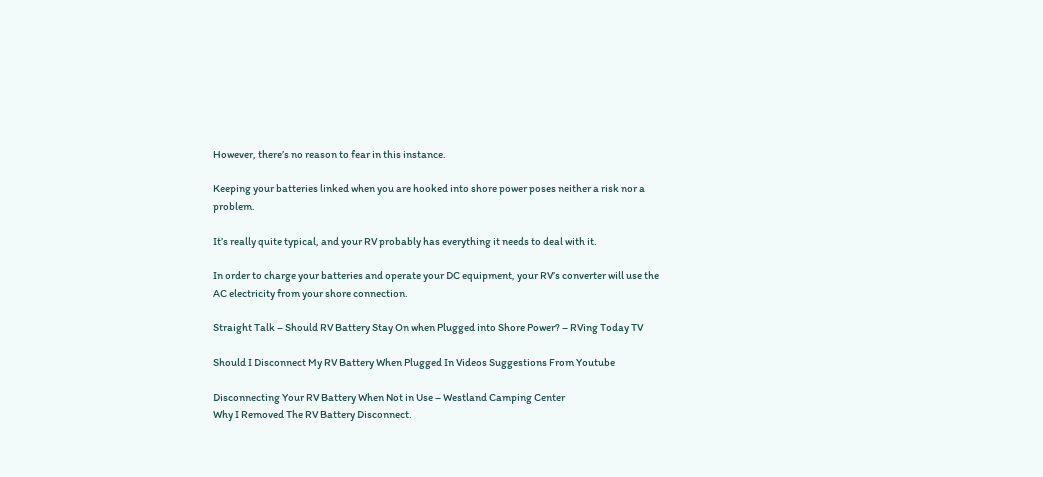However, there’s no reason to fear in this instance.

Keeping your batteries linked when you are hooked into shore power poses neither a risk nor a problem.

It’s really quite typical, and your RV probably has everything it needs to deal with it.

In order to charge your batteries and operate your DC equipment, your RV’s converter will use the AC electricity from your shore connection.

Straight Talk – Should RV Battery Stay On when Plugged into Shore Power? – RVing Today TV

Should I Disconnect My RV Battery When Plugged In Videos Suggestions From Youtube

Disconnecting Your RV Battery When Not in Use – Westland Camping Center
Why I Removed The RV Battery Disconnect.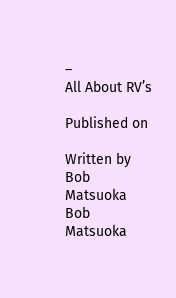–
All About RV’s

Published on

Written by Bob Matsuoka
Bob Matsuoka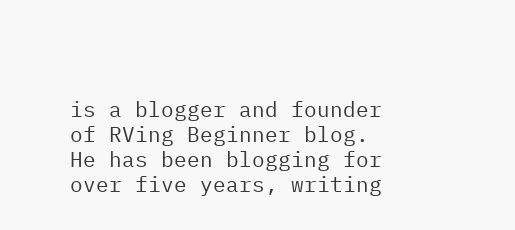is a blogger and founder of RVing Beginner blog. He has been blogging for over five years, writing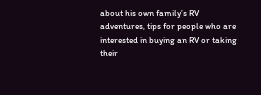about his own family’s RV adventures, tips for people who are interested in buying an RV or taking their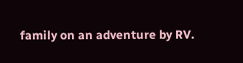family on an adventure by RV.